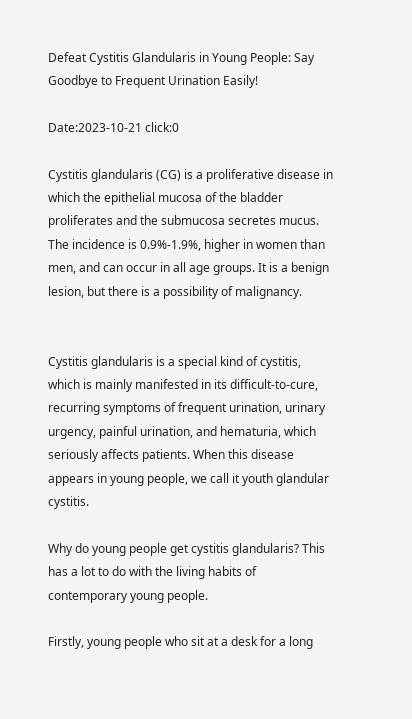Defeat Cystitis Glandularis in Young People: Say Goodbye to Frequent Urination Easily!

Date:2023-10-21 click:0

Cystitis glandularis (CG) is a proliferative disease in which the epithelial mucosa of the bladder proliferates and the submucosa secretes mucus. The incidence is 0.9%-1.9%, higher in women than men, and can occur in all age groups. It is a benign lesion, but there is a possibility of malignancy.


Cystitis glandularis is a special kind of cystitis, which is mainly manifested in its difficult-to-cure, recurring symptoms of frequent urination, urinary urgency, painful urination, and hematuria, which seriously affects patients. When this disease appears in young people, we call it youth glandular cystitis.

Why do young people get cystitis glandularis? This has a lot to do with the living habits of contemporary young people.

Firstly, young people who sit at a desk for a long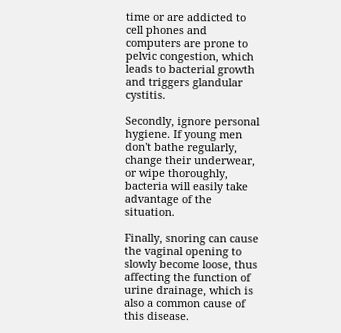time or are addicted to cell phones and computers are prone to pelvic congestion, which leads to bacterial growth and triggers glandular cystitis.

Secondly, ignore personal hygiene. If young men don't bathe regularly, change their underwear, or wipe thoroughly, bacteria will easily take advantage of the situation.

Finally, snoring can cause the vaginal opening to slowly become loose, thus affecting the function of urine drainage, which is also a common cause of this disease.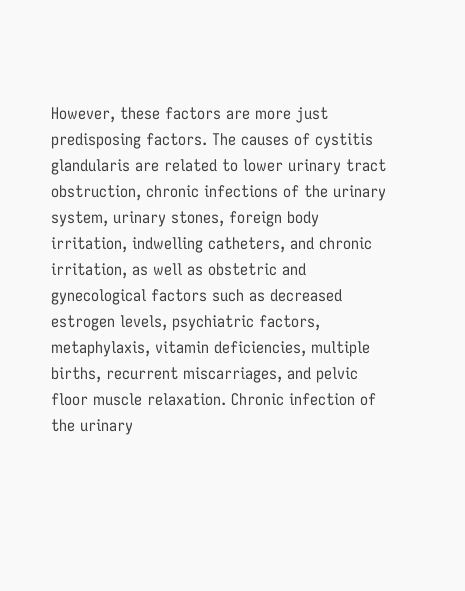However, these factors are more just predisposing factors. The causes of cystitis glandularis are related to lower urinary tract obstruction, chronic infections of the urinary system, urinary stones, foreign body irritation, indwelling catheters, and chronic irritation, as well as obstetric and gynecological factors such as decreased estrogen levels, psychiatric factors, metaphylaxis, vitamin deficiencies, multiple births, recurrent miscarriages, and pelvic floor muscle relaxation. Chronic infection of the urinary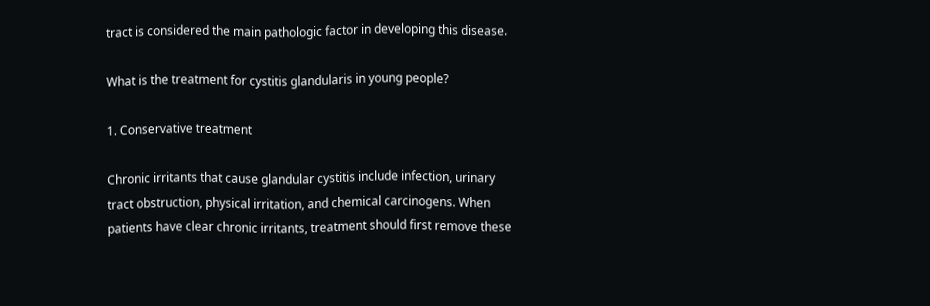tract is considered the main pathologic factor in developing this disease.

What is the treatment for cystitis glandularis in young people?

1. Conservative treatment

Chronic irritants that cause glandular cystitis include infection, urinary tract obstruction, physical irritation, and chemical carcinogens. When patients have clear chronic irritants, treatment should first remove these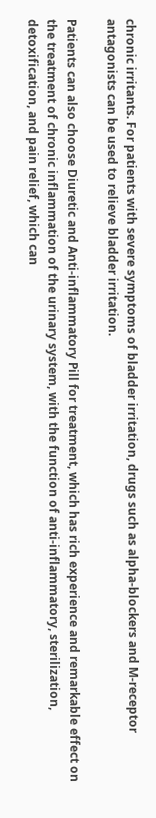chronic irritants. For patients with severe symptoms of bladder irritation, drugs such as alpha-blockers and M-receptor antagonists can be used to relieve bladder irritation.

Patients can also choose Diuretic and Anti-inflammatory Pill for treatment, which has rich experience and remarkable effect on the treatment of chronic inflammation of the urinary system, with the function of anti-inflammatory, sterilization, detoxification, and pain relief, which can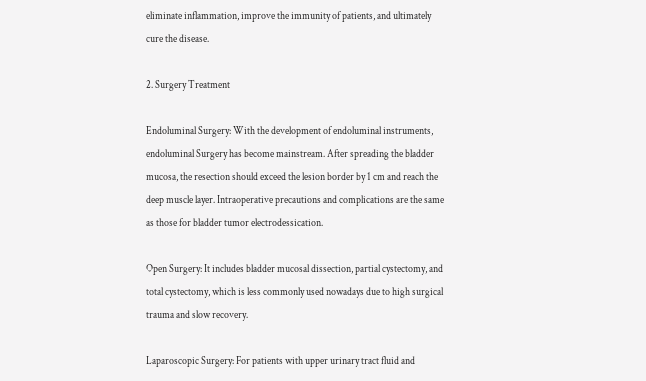eliminate inflammation, improve the immunity of patients, and ultimately cure the disease.

2. Surgery Treatment

Endoluminal Surgery: With the development of endoluminal instruments, endoluminal Surgery has become mainstream. After spreading the bladder mucosa, the resection should exceed the lesion border by 1 cm and reach the deep muscle layer. Intraoperative precautions and complications are the same as those for bladder tumor electrodessication.

Open Surgery: It includes bladder mucosal dissection, partial cystectomy, and total cystectomy, which is less commonly used nowadays due to high surgical trauma and slow recovery.

Laparoscopic Surgery: For patients with upper urinary tract fluid and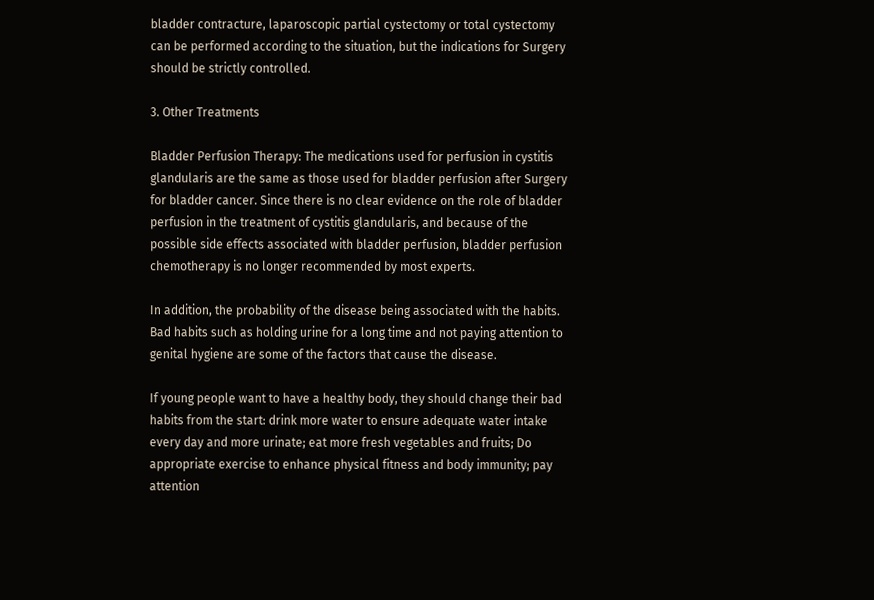bladder contracture, laparoscopic partial cystectomy or total cystectomy can be performed according to the situation, but the indications for Surgery should be strictly controlled.

3. Other Treatments

Bladder Perfusion Therapy: The medications used for perfusion in cystitis glandularis are the same as those used for bladder perfusion after Surgery for bladder cancer. Since there is no clear evidence on the role of bladder perfusion in the treatment of cystitis glandularis, and because of the possible side effects associated with bladder perfusion, bladder perfusion chemotherapy is no longer recommended by most experts.

In addition, the probability of the disease being associated with the habits. Bad habits such as holding urine for a long time and not paying attention to genital hygiene are some of the factors that cause the disease.

If young people want to have a healthy body, they should change their bad habits from the start: drink more water to ensure adequate water intake every day and more urinate; eat more fresh vegetables and fruits; Do appropriate exercise to enhance physical fitness and body immunity; pay attention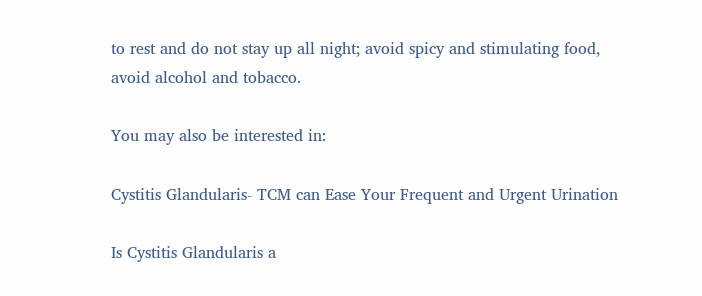to rest and do not stay up all night; avoid spicy and stimulating food, avoid alcohol and tobacco.

You may also be interested in:

Cystitis Glandularis- TCM can Ease Your Frequent and Urgent Urination

Is Cystitis Glandularis a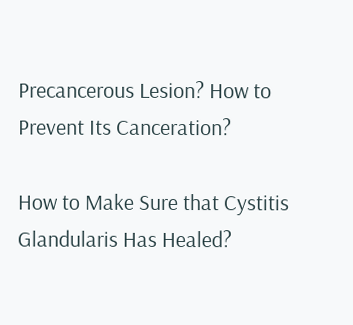Precancerous Lesion? How to Prevent Its Canceration?

How to Make Sure that Cystitis Glandularis Has Healed?